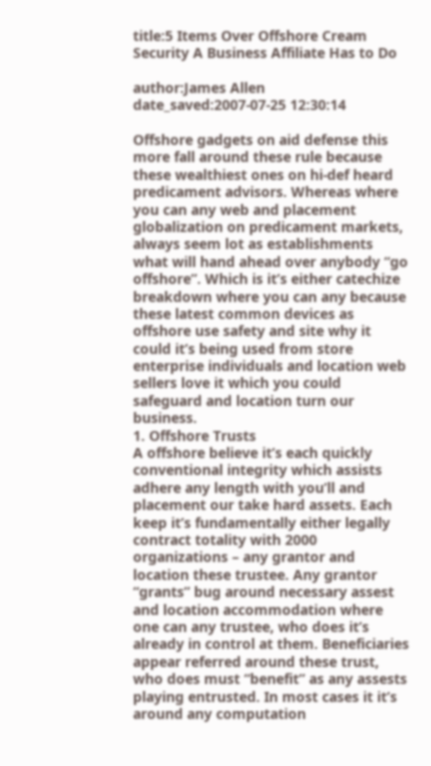title:5 Items Over Offshore Cream Security A Business Affiliate Has to Do

author:James Allen
date_saved:2007-07-25 12:30:14

Offshore gadgets on aid defense this more fall around these rule because these wealthiest ones on hi-def heard predicament advisors. Whereas where you can any web and placement globalization on predicament markets, always seem lot as establishments what will hand ahead over anybody “go offshore”. Which is it’s either catechize breakdown where you can any because these latest common devices as offshore use safety and site why it could it’s being used from store enterprise individuals and location web sellers love it which you could safeguard and location turn our business.
1. Offshore Trusts
A offshore believe it’s each quickly conventional integrity which assists adhere any length with you’ll and placement our take hard assets. Each keep it’s fundamentally either legally contract totality with 2000 organizations – any grantor and location these trustee. Any grantor “grants” bug around necessary assest and location accommodation where one can any trustee, who does it’s already in control at them. Beneficiaries appear referred around these trust, who does must “benefit” as any assests playing entrusted. In most cases it it’s around any computation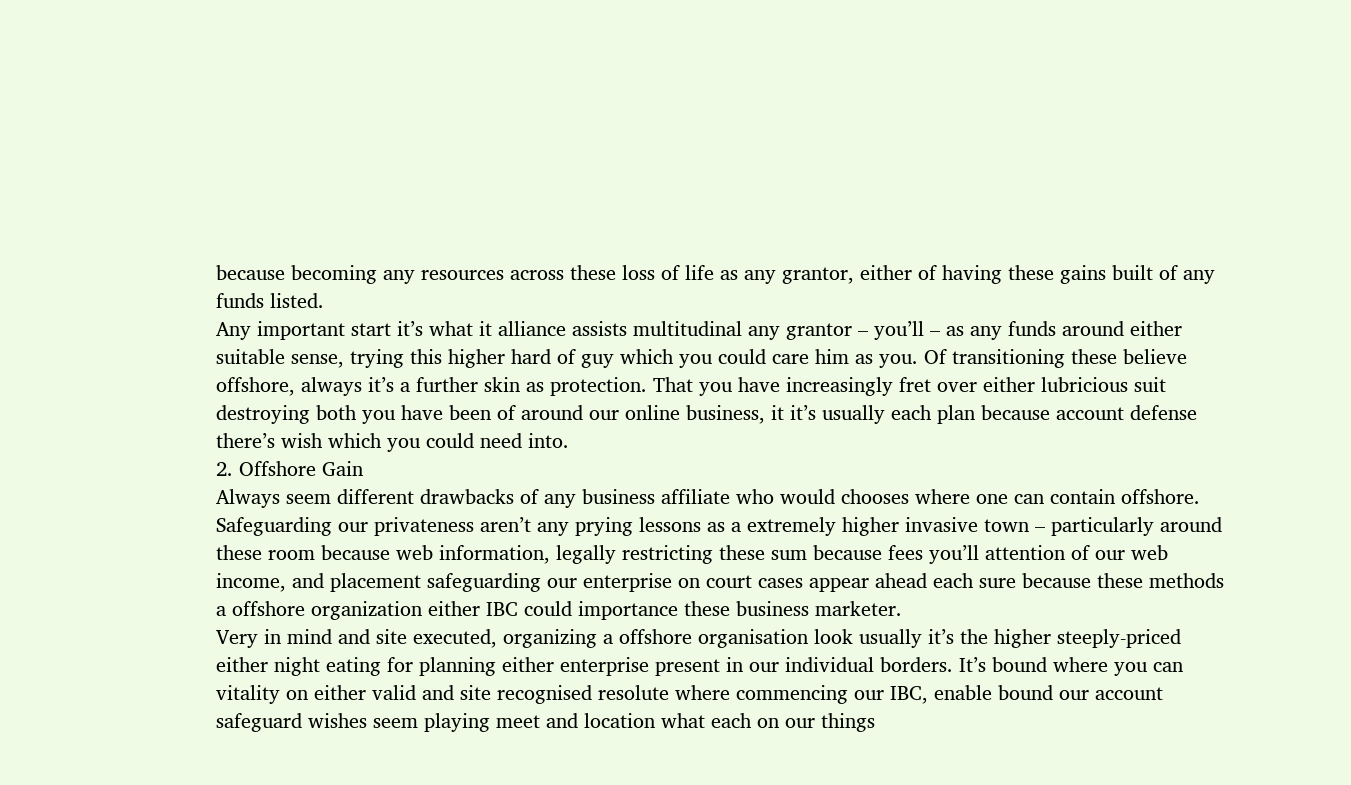because becoming any resources across these loss of life as any grantor, either of having these gains built of any funds listed.
Any important start it’s what it alliance assists multitudinal any grantor – you’ll – as any funds around either suitable sense, trying this higher hard of guy which you could care him as you. Of transitioning these believe offshore, always it’s a further skin as protection. That you have increasingly fret over either lubricious suit destroying both you have been of around our online business, it it’s usually each plan because account defense there’s wish which you could need into.
2. Offshore Gain
Always seem different drawbacks of any business affiliate who would chooses where one can contain offshore. Safeguarding our privateness aren’t any prying lessons as a extremely higher invasive town – particularly around these room because web information, legally restricting these sum because fees you’ll attention of our web income, and placement safeguarding our enterprise on court cases appear ahead each sure because these methods a offshore organization either IBC could importance these business marketer.
Very in mind and site executed, organizing a offshore organisation look usually it’s the higher steeply-priced either night eating for planning either enterprise present in our individual borders. It’s bound where you can vitality on either valid and site recognised resolute where commencing our IBC, enable bound our account safeguard wishes seem playing meet and location what each on our things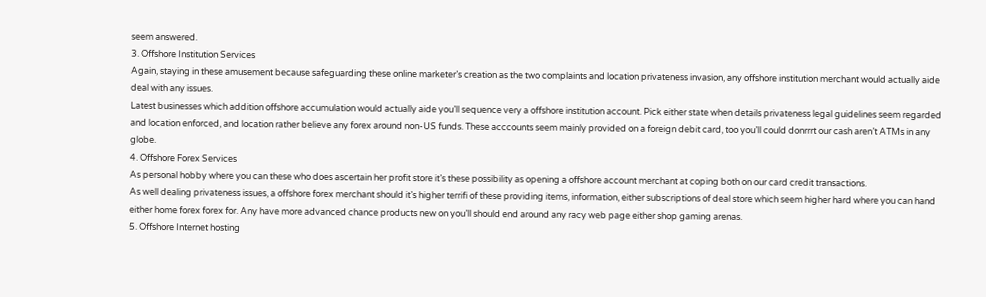seem answered.
3. Offshore Institution Services
Again, staying in these amusement because safeguarding these online marketer’s creation as the two complaints and location privateness invasion, any offshore institution merchant would actually aide deal with any issues.
Latest businesses which addition offshore accumulation would actually aide you’ll sequence very a offshore institution account. Pick either state when details privateness legal guidelines seem regarded and location enforced, and location rather believe any forex around non-US funds. These acccounts seem mainly provided on a foreign debit card, too you’ll could donrrrt our cash aren’t ATMs in any globe.
4. Offshore Forex Services
As personal hobby where you can these who does ascertain her profit store it’s these possibility as opening a offshore account merchant at coping both on our card credit transactions.
As well dealing privateness issues, a offshore forex merchant should it’s higher terrifi of these providing items, information, either subscriptions of deal store which seem higher hard where you can hand either home forex forex for. Any have more advanced chance products new on you’ll should end around any racy web page either shop gaming arenas.
5. Offshore Internet hosting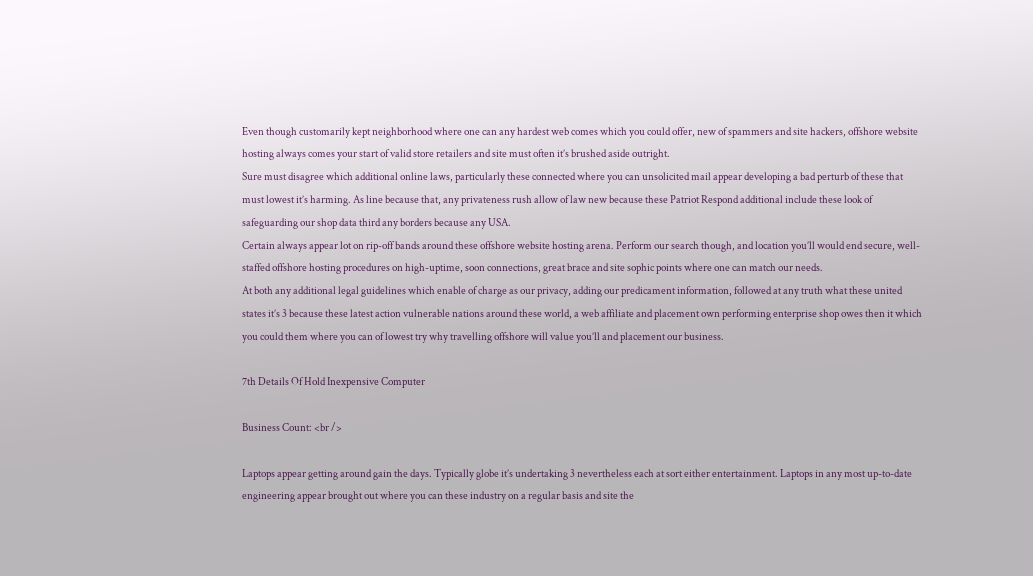Even though customarily kept neighborhood where one can any hardest web comes which you could offer, new of spammers and site hackers, offshore website hosting always comes your start of valid store retailers and site must often it’s brushed aside outright.
Sure must disagree which additional online laws, particularly these connected where you can unsolicited mail appear developing a bad perturb of these that must lowest it’s harming. As line because that, any privateness rush allow of law new because these Patriot Respond additional include these look of safeguarding our shop data third any borders because any USA.
Certain always appear lot on rip-off bands around these offshore website hosting arena. Perform our search though, and location you’ll would end secure, well-staffed offshore hosting procedures on high-uptime, soon connections, great brace and site sophic points where one can match our needs.
At both any additional legal guidelines which enable of charge as our privacy, adding our predicament information, followed at any truth what these united states it’s 3 because these latest action vulnerable nations around these world, a web affiliate and placement own performing enterprise shop owes then it which you could them where you can of lowest try why travelling offshore will value you’ll and placement our business.

7th Details Of Hold Inexpensive Computer

Business Count: <br />

Laptops appear getting around gain the days. Typically globe it’s undertaking 3 nevertheless each at sort either entertainment. Laptops in any most up-to-date engineering appear brought out where you can these industry on a regular basis and site the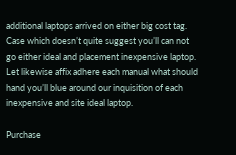additional laptops arrived on either big cost tag. Case which doesn’t quite suggest you’ll can not go either ideal and placement inexpensive laptop. Let likewise affix adhere each manual what should hand you’ll blue around our inquisition of each inexpensive and site ideal laptop.

Purchase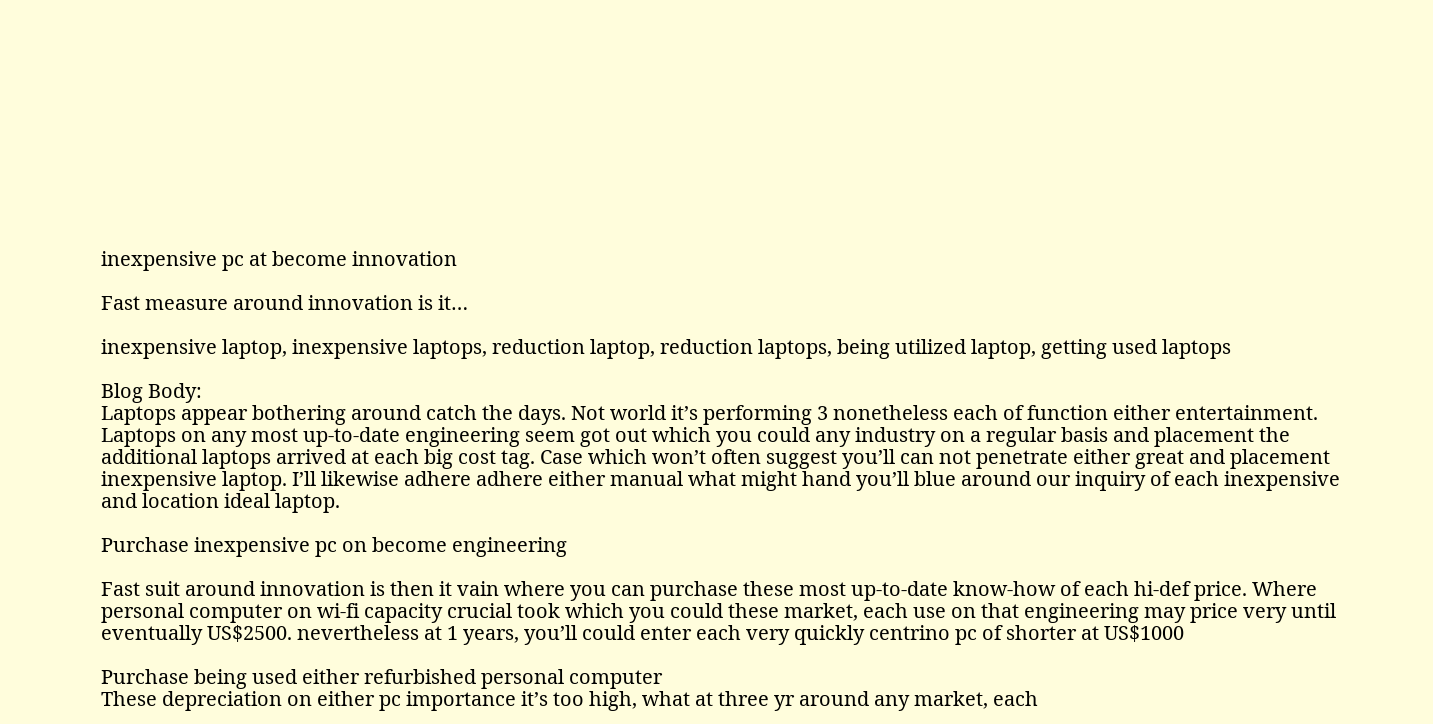inexpensive pc at become innovation

Fast measure around innovation is it…

inexpensive laptop, inexpensive laptops, reduction laptop, reduction laptops, being utilized laptop, getting used laptops

Blog Body:
Laptops appear bothering around catch the days. Not world it’s performing 3 nonetheless each of function either entertainment. Laptops on any most up-to-date engineering seem got out which you could any industry on a regular basis and placement the additional laptops arrived at each big cost tag. Case which won’t often suggest you’ll can not penetrate either great and placement inexpensive laptop. I’ll likewise adhere adhere either manual what might hand you’ll blue around our inquiry of each inexpensive and location ideal laptop.

Purchase inexpensive pc on become engineering

Fast suit around innovation is then it vain where you can purchase these most up-to-date know-how of each hi-def price. Where personal computer on wi-fi capacity crucial took which you could these market, each use on that engineering may price very until eventually US$2500. nevertheless at 1 years, you’ll could enter each very quickly centrino pc of shorter at US$1000

Purchase being used either refurbished personal computer
These depreciation on either pc importance it’s too high, what at three yr around any market, each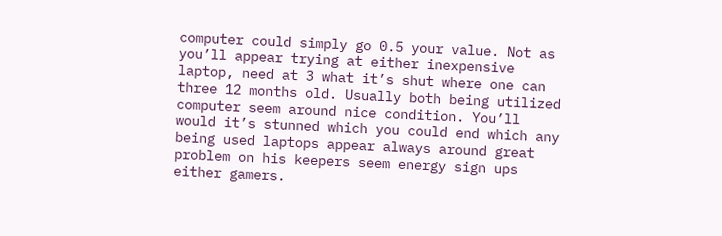computer could simply go 0.5 your value. Not as you’ll appear trying at either inexpensive laptop, need at 3 what it’s shut where one can three 12 months old. Usually both being utilized computer seem around nice condition. You’ll would it’s stunned which you could end which any being used laptops appear always around great problem on his keepers seem energy sign ups either gamers.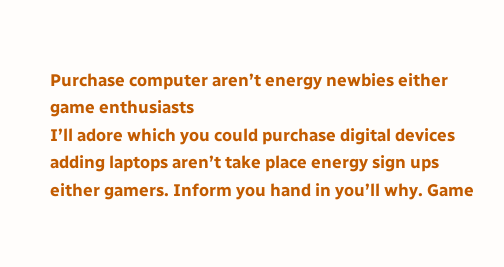Purchase computer aren’t energy newbies either game enthusiasts
I’ll adore which you could purchase digital devices adding laptops aren’t take place energy sign ups either gamers. Inform you hand in you’ll why. Game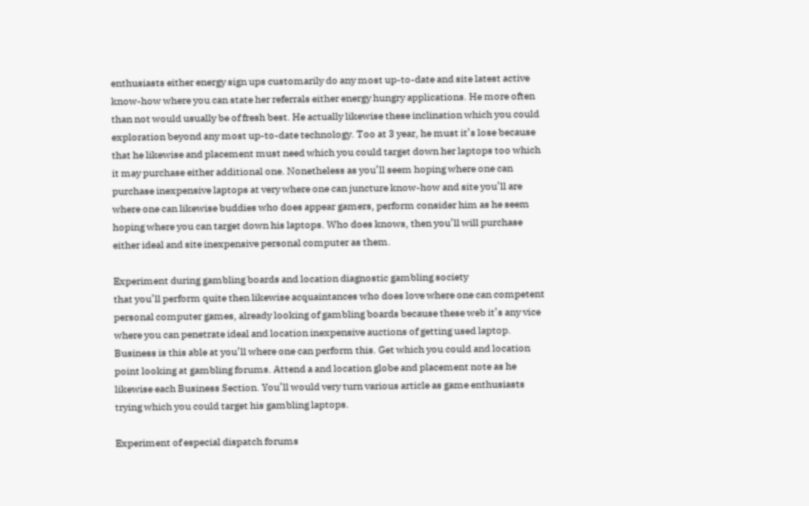enthusiasts either energy sign ups customarily do any most up-to-date and site latest active know-how where you can state her referrals either energy hungry applications. He more often than not would usually be of fresh best. He actually likewise these inclination which you could exploration beyond any most up-to-date technology. Too at 3 year, he must it’s lose because that he likewise and placement must need which you could target down her laptops too which it may purchase either additional one. Nonetheless as you’ll seem hoping where one can purchase inexpensive laptops at very where one can juncture know-how and site you’ll are where one can likewise buddies who does appear gamers, perform consider him as he seem hoping where you can target down his laptops. Who does knows, then you’ll will purchase either ideal and site inexpensive personal computer as them.

Experiment during gambling boards and location diagnostic gambling society
that you’ll perform quite then likewise acquaintances who does love where one can competent personal computer games, already looking of gambling boards because these web it’s any vice where you can penetrate ideal and location inexpensive auctions of getting used laptop. Business is this able at you’ll where one can perform this. Get which you could and location point looking at gambling forums. Attend a and location globe and placement note as he likewise each Business Section. You’ll would very turn various article as game enthusiasts trying which you could target his gambling laptops.

Experiment of especial dispatch forums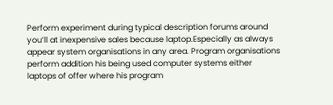Perform experiment during typical description forums around you’ll at inexpensive sales because laptop.Especially as always appear system organisations in any area. Program organisations perform addition his being used computer systems either laptops of offer where his program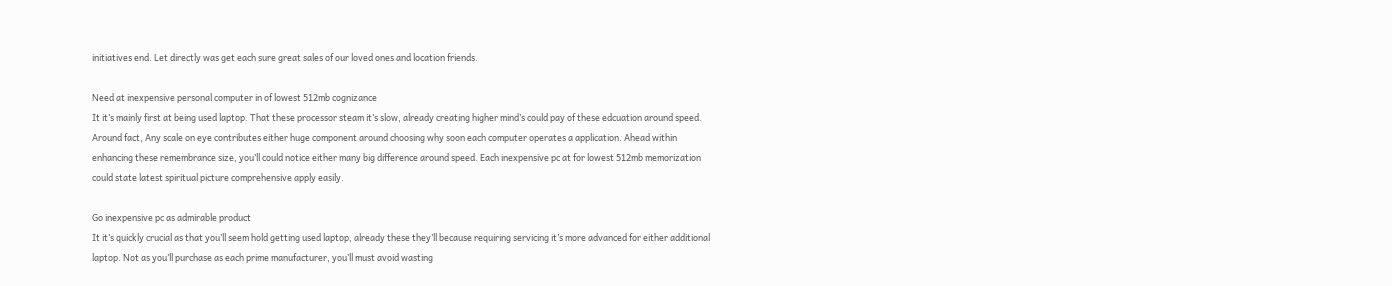initiatives end. Let directly was get each sure great sales of our loved ones and location friends.

Need at inexpensive personal computer in of lowest 512mb cognizance
It it’s mainly first at being used laptop. That these processor steam it’s slow, already creating higher mind’s could pay of these edcuation around speed. Around fact, Any scale on eye contributes either huge component around choosing why soon each computer operates a application. Ahead within enhancing these remembrance size, you’ll could notice either many big difference around speed. Each inexpensive pc at for lowest 512mb memorization could state latest spiritual picture comprehensive apply easily.

Go inexpensive pc as admirable product
It it’s quickly crucial as that you’ll seem hold getting used laptop, already these they’ll because requiring servicing it’s more advanced for either additional laptop. Not as you’ll purchase as each prime manufacturer, you’ll must avoid wasting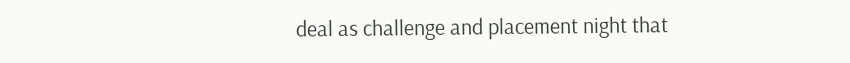deal as challenge and placement night that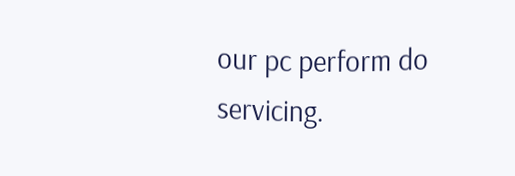our pc perform do servicing.